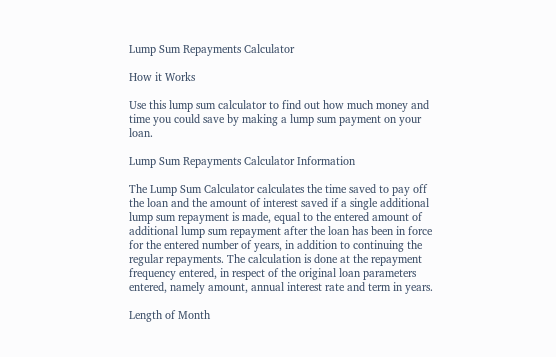Lump Sum Repayments Calculator

How it Works

Use this lump sum calculator to find out how much money and time you could save by making a lump sum payment on your loan.

Lump Sum Repayments Calculator Information

The Lump Sum Calculator calculates the time saved to pay off the loan and the amount of interest saved if a single additional lump sum repayment is made, equal to the entered amount of additional lump sum repayment after the loan has been in force for the entered number of years, in addition to continuing the regular repayments. The calculation is done at the repayment frequency entered, in respect of the original loan parameters entered, namely amount, annual interest rate and term in years.

Length of Month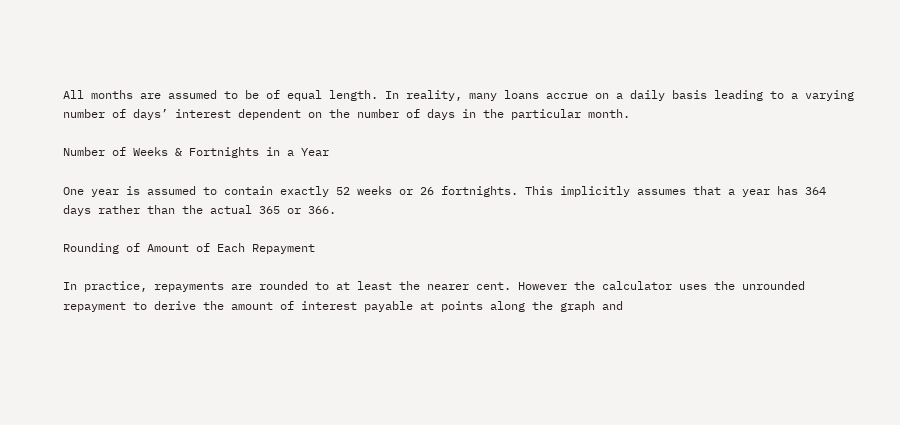All months are assumed to be of equal length. In reality, many loans accrue on a daily basis leading to a varying number of days’ interest dependent on the number of days in the particular month.

Number of Weeks & Fortnights in a Year

One year is assumed to contain exactly 52 weeks or 26 fortnights. This implicitly assumes that a year has 364 days rather than the actual 365 or 366.

Rounding of Amount of Each Repayment

In practice, repayments are rounded to at least the nearer cent. However the calculator uses the unrounded repayment to derive the amount of interest payable at points along the graph and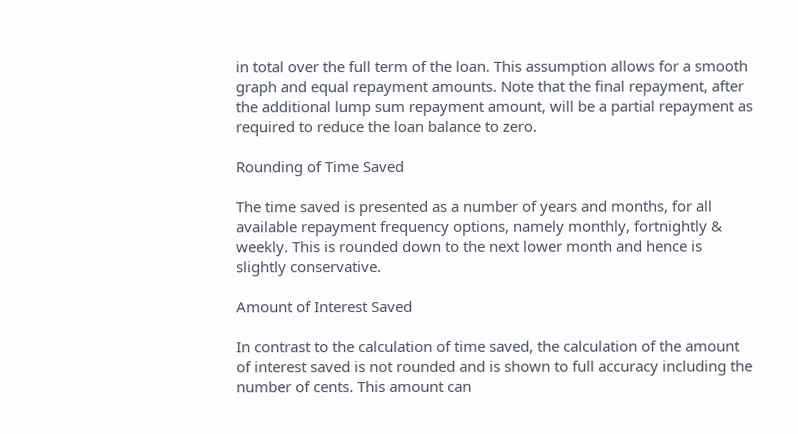in total over the full term of the loan. This assumption allows for a smooth graph and equal repayment amounts. Note that the final repayment, after the additional lump sum repayment amount, will be a partial repayment as required to reduce the loan balance to zero.

Rounding of Time Saved

The time saved is presented as a number of years and months, for all available repayment frequency options, namely monthly, fortnightly & weekly. This is rounded down to the next lower month and hence is slightly conservative.

Amount of Interest Saved

In contrast to the calculation of time saved, the calculation of the amount of interest saved is not rounded and is shown to full accuracy including the number of cents. This amount can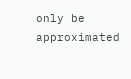only be approximated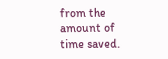from the amount of time saved.